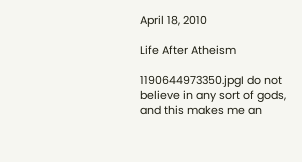April 18, 2010

Life After Atheism

1190644973350.jpgI do not believe in any sort of gods, and this makes me an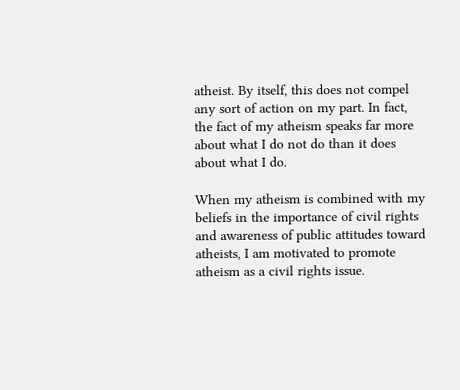atheist. By itself, this does not compel any sort of action on my part. In fact, the fact of my atheism speaks far more about what I do not do than it does about what I do.

When my atheism is combined with my beliefs in the importance of civil rights and awareness of public attitudes toward atheists, I am motivated to promote atheism as a civil rights issue.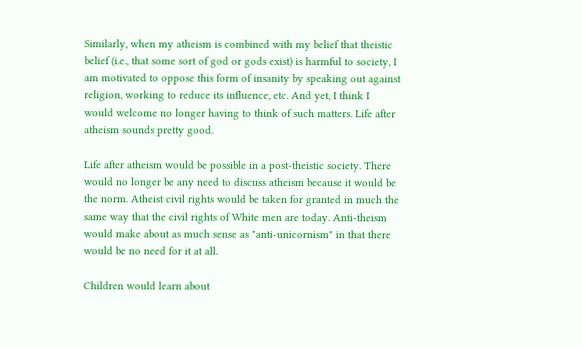Similarly, when my atheism is combined with my belief that theistic belief (i.e., that some sort of god or gods exist) is harmful to society, I am motivated to oppose this form of insanity by speaking out against religion, working to reduce its influence, etc. And yet, I think I would welcome no longer having to think of such matters. Life after atheism sounds pretty good.

Life after atheism would be possible in a post-theistic society. There would no longer be any need to discuss atheism because it would be the norm. Atheist civil rights would be taken for granted in much the same way that the civil rights of White men are today. Anti-theism would make about as much sense as "anti-unicornism" in that there would be no need for it at all.

Children would learn about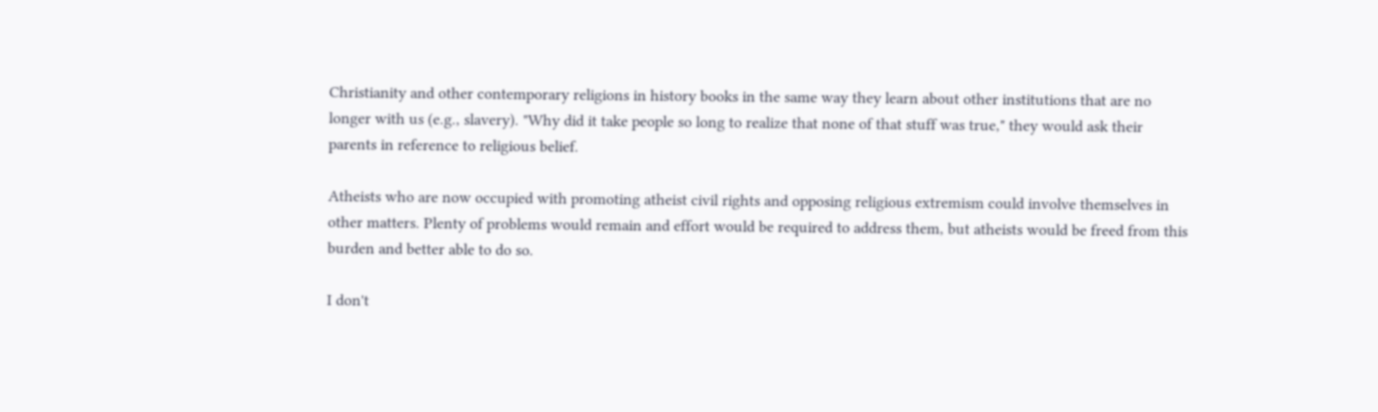Christianity and other contemporary religions in history books in the same way they learn about other institutions that are no longer with us (e.g., slavery). "Why did it take people so long to realize that none of that stuff was true," they would ask their parents in reference to religious belief.

Atheists who are now occupied with promoting atheist civil rights and opposing religious extremism could involve themselves in other matters. Plenty of problems would remain and effort would be required to address them, but atheists would be freed from this burden and better able to do so.

I don't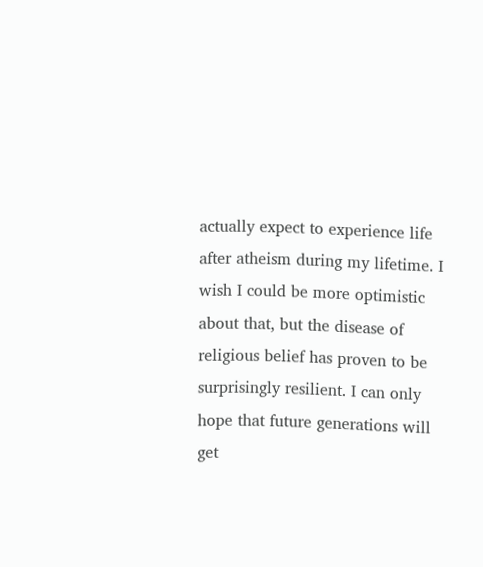actually expect to experience life after atheism during my lifetime. I wish I could be more optimistic about that, but the disease of religious belief has proven to be surprisingly resilient. I can only hope that future generations will get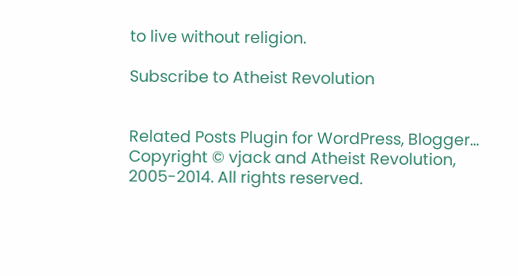to live without religion.

Subscribe to Atheist Revolution


Related Posts Plugin for WordPress, Blogger...
Copyright © vjack and Atheist Revolution, 2005-2014. All rights reserved.